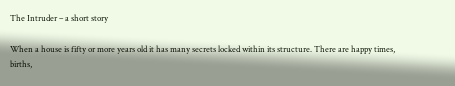The Intruder – a short story

When a house is fifty or more years old it has many secrets locked within its structure. There are happy times, births,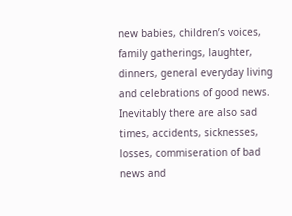new babies, children’s voices, family gatherings, laughter, dinners, general everyday living and celebrations of good news. Inevitably there are also sad times, accidents, sicknesses, losses, commiseration of bad news and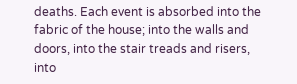deaths. Each event is absorbed into the fabric of the house; into the walls and doors, into the stair treads and risers, into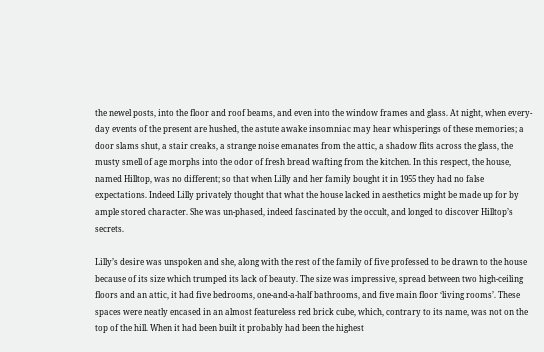the newel posts, into the floor and roof beams, and even into the window frames and glass. At night, when every-day events of the present are hushed, the astute awake insomniac may hear whisperings of these memories; a door slams shut, a stair creaks, a strange noise emanates from the attic, a shadow flits across the glass, the musty smell of age morphs into the odor of fresh bread wafting from the kitchen. In this respect, the house, named Hilltop, was no different; so that when Lilly and her family bought it in 1955 they had no false expectations. Indeed Lilly privately thought that what the house lacked in aesthetics might be made up for by ample stored character. She was un-phased, indeed fascinated by the occult, and longed to discover Hilltop’s secrets.

Lilly’s desire was unspoken and she, along with the rest of the family of five professed to be drawn to the house because of its size which trumped its lack of beauty. The size was impressive, spread between two high-ceiling floors and an attic, it had five bedrooms, one-and-a-half bathrooms, and five main floor ‘living rooms’. These spaces were neatly encased in an almost featureless red brick cube, which, contrary to its name, was not on the top of the hill. When it had been built it probably had been the highest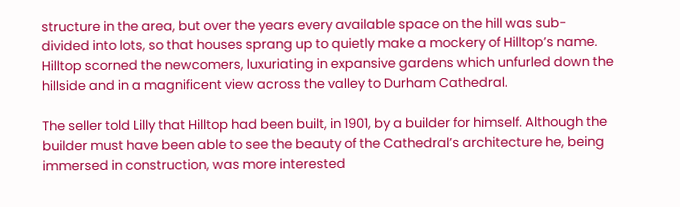structure in the area, but over the years every available space on the hill was sub-divided into lots, so that houses sprang up to quietly make a mockery of Hilltop’s name. Hilltop scorned the newcomers, luxuriating in expansive gardens which unfurled down the hillside and in a magnificent view across the valley to Durham Cathedral.

The seller told Lilly that Hilltop had been built, in 1901, by a builder for himself. Although the builder must have been able to see the beauty of the Cathedral’s architecture he, being immersed in construction, was more interested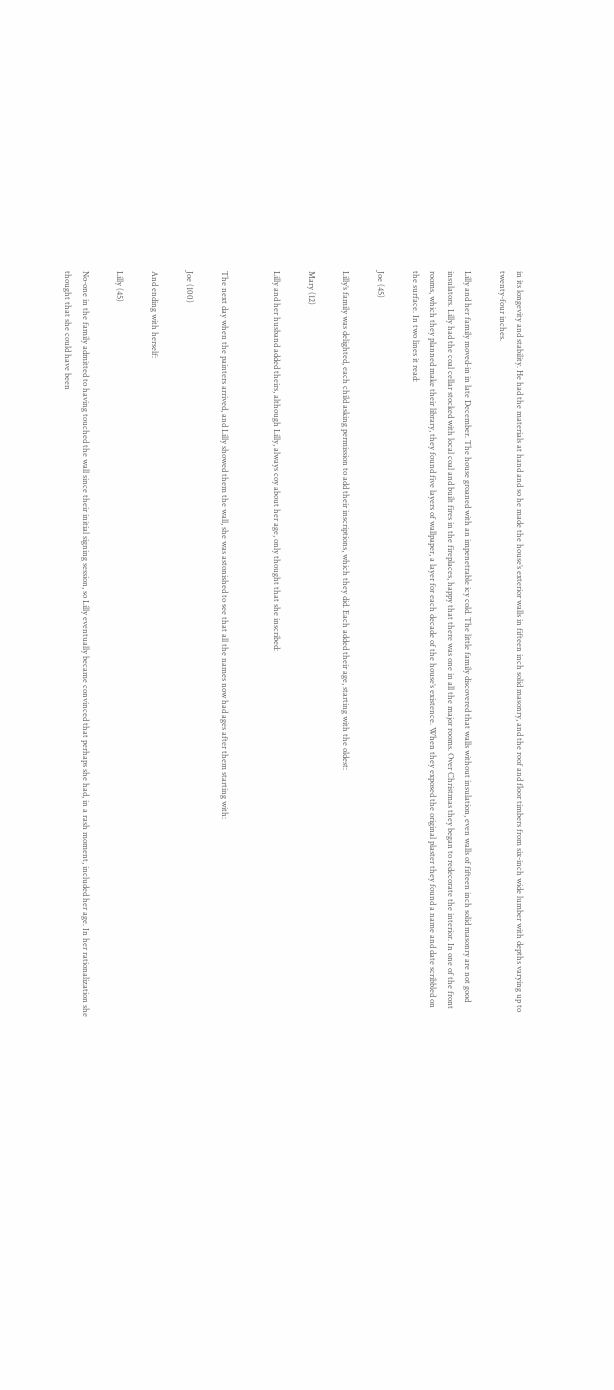in its longevity and stability. He had the materials at hand and so he made the house’s exterior walls in fifteen inch solid masonry, and the roof and floor timbers from six-inch wide lumber with depths varying up to twenty-four inches.

Lilly and her family moved-in in late December. The house groaned with an impenetrable icy cold. The little family discovered that walls without insulation, even walls of fifteen inch solid masonry are not good insulators. Lilly had the coal cellar stocked with local coal and built fires in the fireplaces, happy that there was one in all the major rooms. Over Christmas they began to redecorate the interior. In one of the front rooms, which they planned make their library, they found five layers of wallpaper, a layer for each decade of the house’s existence. When they exposed the original plaster they found a name and date scribbled on the surface. In two lines it read:

Joe (45)

Lilly’s family was delighted, each child asking permission to add their inscriptions, which they did. Each added their age, starting with the oldest:

Mary (12)

Lilly and her husband added theirs, although Lilly, always coy about her age, only thought that she inscribed:


The next day when the painters arrived, and Lilly showed them the wall, she was astonished to see that all the names now had ages after them starting with:

Joe (100)

And ending with herself:

Lilly (45)

No-one in the family admitted to having touched the wall since their initial signing session, so Lilly eventually became convinced that perhaps she had, in a rash moment, included her age. In her rationalization she thought that she could have been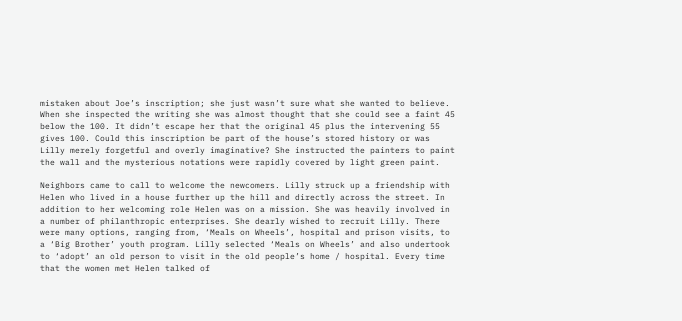mistaken about Joe’s inscription; she just wasn’t sure what she wanted to believe. When she inspected the writing she was almost thought that she could see a faint 45 below the 100. It didn’t escape her that the original 45 plus the intervening 55 gives 100. Could this inscription be part of the house’s stored history or was Lilly merely forgetful and overly imaginative? She instructed the painters to paint the wall and the mysterious notations were rapidly covered by light green paint.

Neighbors came to call to welcome the newcomers. Lilly struck up a friendship with Helen who lived in a house further up the hill and directly across the street. In addition to her welcoming role Helen was on a mission. She was heavily involved in a number of philanthropic enterprises. She dearly wished to recruit Lilly. There were many options, ranging from, ‘Meals on Wheels’, hospital and prison visits, to a ‘Big Brother’ youth program. Lilly selected ‘Meals on Wheels’ and also undertook to ‘adopt’ an old person to visit in the old people’s home / hospital. Every time that the women met Helen talked of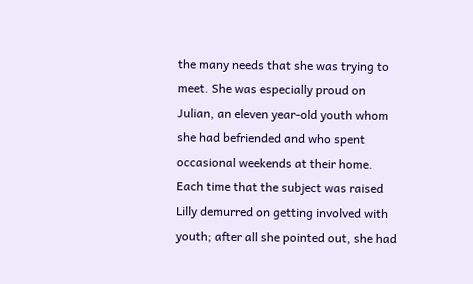the many needs that she was trying to meet. She was especially proud on Julian, an eleven year-old youth whom she had befriended and who spent occasional weekends at their home. Each time that the subject was raised Lilly demurred on getting involved with youth; after all she pointed out, she had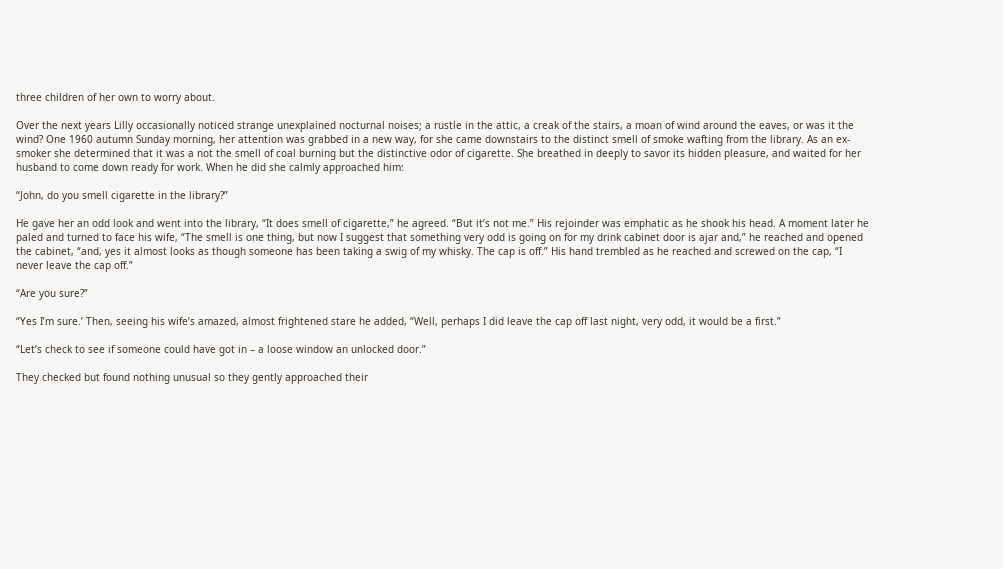three children of her own to worry about.

Over the next years Lilly occasionally noticed strange unexplained nocturnal noises; a rustle in the attic, a creak of the stairs, a moan of wind around the eaves, or was it the wind? One 1960 autumn Sunday morning, her attention was grabbed in a new way, for she came downstairs to the distinct smell of smoke wafting from the library. As an ex-smoker she determined that it was a not the smell of coal burning but the distinctive odor of cigarette. She breathed in deeply to savor its hidden pleasure, and waited for her husband to come down ready for work. When he did she calmly approached him:

“John, do you smell cigarette in the library?”

He gave her an odd look and went into the library, “It does smell of cigarette,” he agreed. “But it’s not me.” His rejoinder was emphatic as he shook his head. A moment later he paled and turned to face his wife, “The smell is one thing, but now I suggest that something very odd is going on for my drink cabinet door is ajar and,” he reached and opened the cabinet, “and, yes it almost looks as though someone has been taking a swig of my whisky. The cap is off.” His hand trembled as he reached and screwed on the cap, “I never leave the cap off.”

“Are you sure?”

“Yes I’m sure.’ Then, seeing his wife’s amazed, almost frightened stare he added, “Well, perhaps I did leave the cap off last night, very odd, it would be a first.”

“Let’s check to see if someone could have got in – a loose window an unlocked door.”

They checked but found nothing unusual so they gently approached their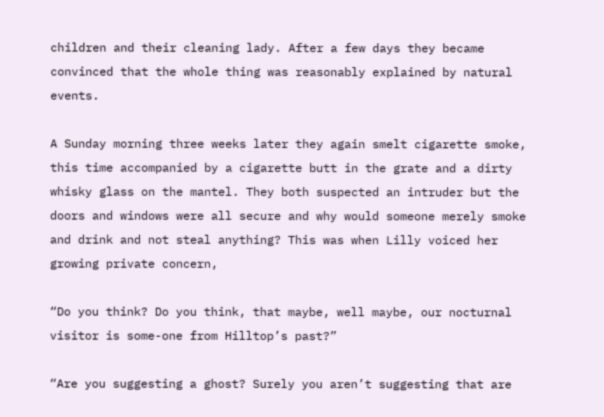children and their cleaning lady. After a few days they became convinced that the whole thing was reasonably explained by natural events.

A Sunday morning three weeks later they again smelt cigarette smoke, this time accompanied by a cigarette butt in the grate and a dirty whisky glass on the mantel. They both suspected an intruder but the doors and windows were all secure and why would someone merely smoke and drink and not steal anything? This was when Lilly voiced her growing private concern,

“Do you think? Do you think, that maybe, well maybe, our nocturnal visitor is some-one from Hilltop’s past?”

“Are you suggesting a ghost? Surely you aren’t suggesting that are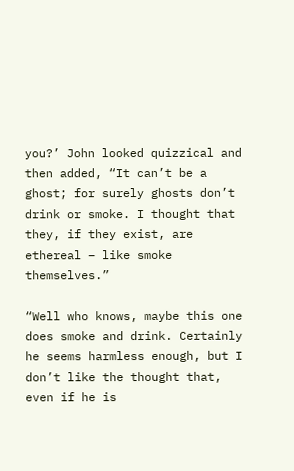you?’ John looked quizzical and then added, “It can’t be a ghost; for surely ghosts don’t drink or smoke. I thought that they, if they exist, are ethereal – like smoke themselves.”

“Well who knows, maybe this one does smoke and drink. Certainly he seems harmless enough, but I don’t like the thought that, even if he is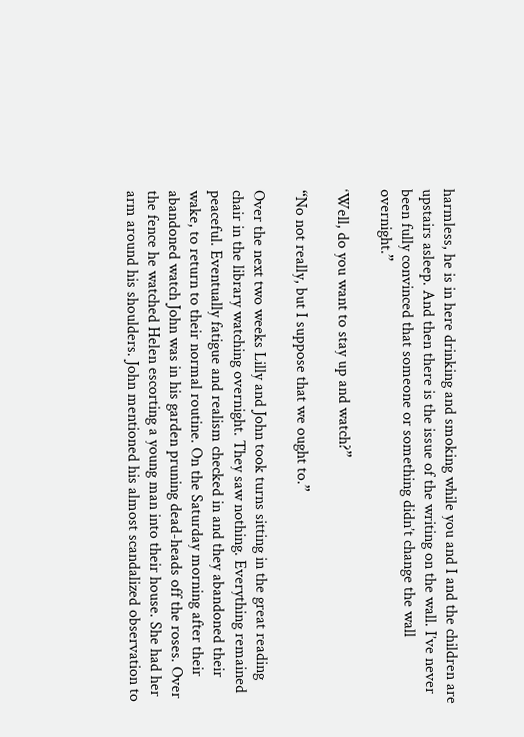harmless, he is in here drinking and smoking while you and I and the children are upstairs asleep. And then there is the issue of the writing on the wall. I’ve never been fully convinced that someone or something didn’t change the wall overnight.”

‘Well, do you want to stay up and watch?”

“No not really, but I suppose that we ought to.”

Over the next two weeks Lilly and John took turns sitting in the great reading chair in the library watching overnight. They saw nothing. Everything remained peaceful. Eventually fatigue and realism checked in and they abandoned their wake, to return to their normal routine. On the Saturday morning after their abandoned watch John was in his garden pruning dead-heads off the roses. Over the fence he watched Helen escorting a young man into their house. She had her arm around his shoulders. John mentioned his almost scandalized observation to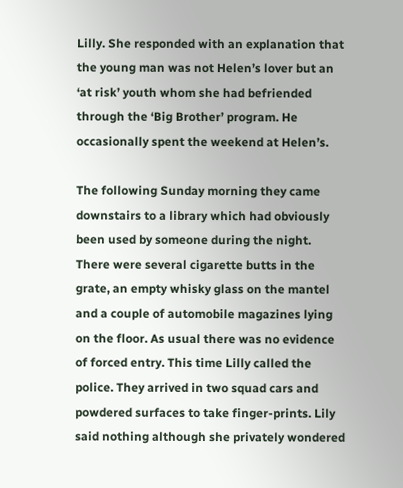Lilly. She responded with an explanation that the young man was not Helen’s lover but an ‘at risk’ youth whom she had befriended through the ‘Big Brother’ program. He occasionally spent the weekend at Helen’s.

The following Sunday morning they came downstairs to a library which had obviously been used by someone during the night. There were several cigarette butts in the grate, an empty whisky glass on the mantel and a couple of automobile magazines lying on the floor. As usual there was no evidence of forced entry. This time Lilly called the police. They arrived in two squad cars and powdered surfaces to take finger-prints. Lily said nothing although she privately wondered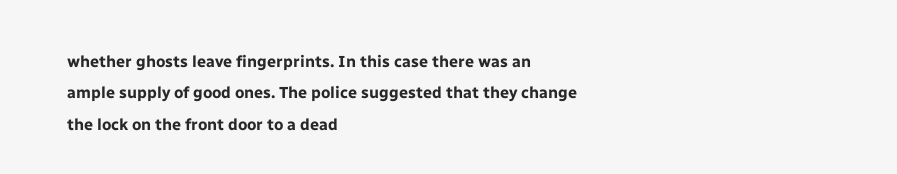whether ghosts leave fingerprints. In this case there was an ample supply of good ones. The police suggested that they change the lock on the front door to a dead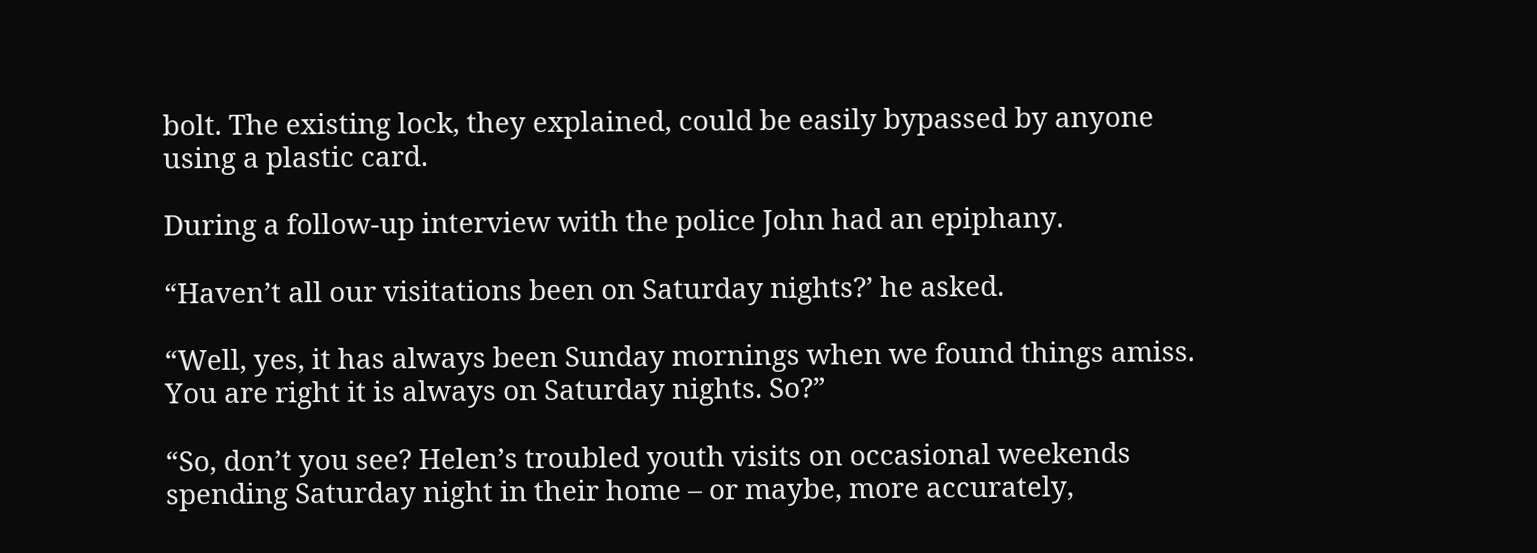bolt. The existing lock, they explained, could be easily bypassed by anyone using a plastic card.

During a follow-up interview with the police John had an epiphany.

“Haven’t all our visitations been on Saturday nights?’ he asked.

“Well, yes, it has always been Sunday mornings when we found things amiss. You are right it is always on Saturday nights. So?”

“So, don’t you see? Helen’s troubled youth visits on occasional weekends spending Saturday night in their home – or maybe, more accurately,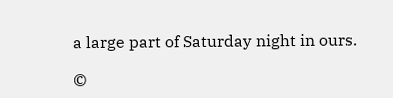a large part of Saturday night in ours.

©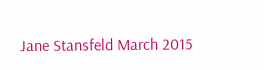Jane Stansfeld March 2015